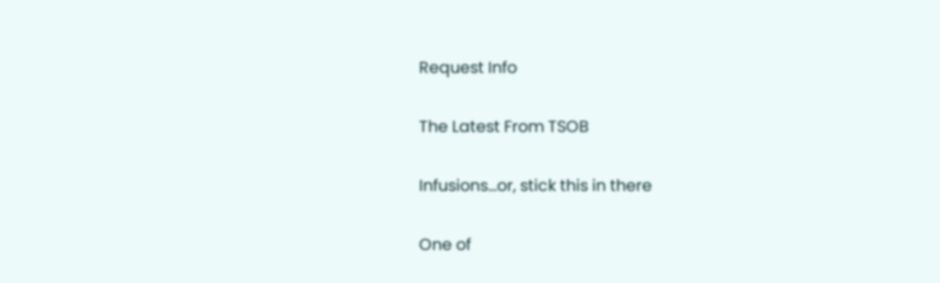Request Info

The Latest From TSOB

Infusions...or, stick this in there

One of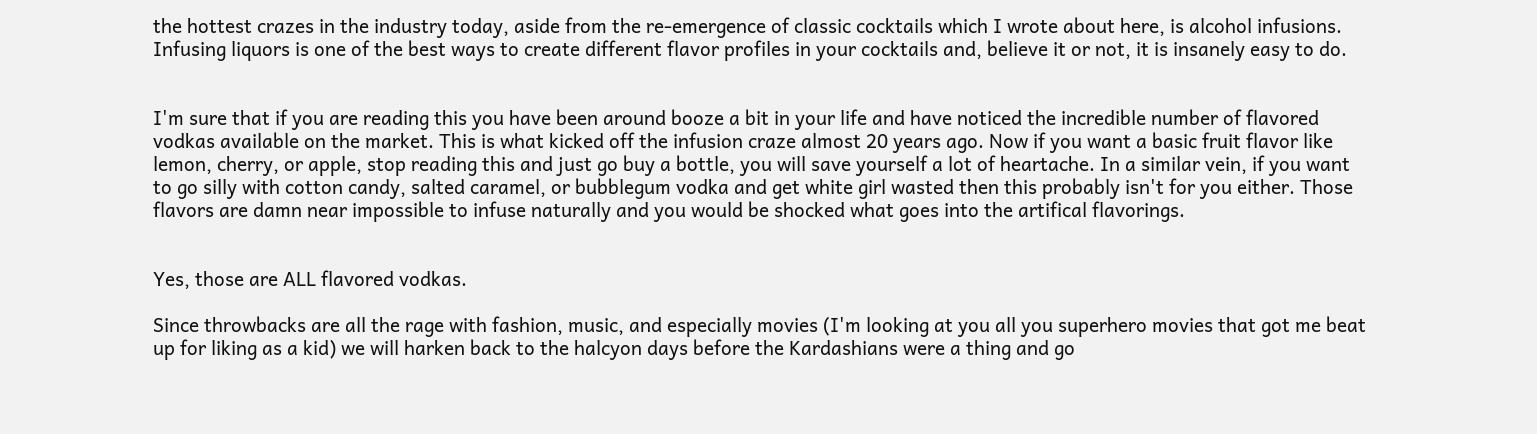the hottest crazes in the industry today, aside from the re-emergence of classic cocktails which I wrote about here, is alcohol infusions. Infusing liquors is one of the best ways to create different flavor profiles in your cocktails and, believe it or not, it is insanely easy to do.


I'm sure that if you are reading this you have been around booze a bit in your life and have noticed the incredible number of flavored vodkas available on the market. This is what kicked off the infusion craze almost 20 years ago. Now if you want a basic fruit flavor like lemon, cherry, or apple, stop reading this and just go buy a bottle, you will save yourself a lot of heartache. In a similar vein, if you want to go silly with cotton candy, salted caramel, or bubblegum vodka and get white girl wasted then this probably isn't for you either. Those flavors are damn near impossible to infuse naturally and you would be shocked what goes into the artifical flavorings.


Yes, those are ALL flavored vodkas.

Since throwbacks are all the rage with fashion, music, and especially movies (I'm looking at you all you superhero movies that got me beat up for liking as a kid) we will harken back to the halcyon days before the Kardashians were a thing and go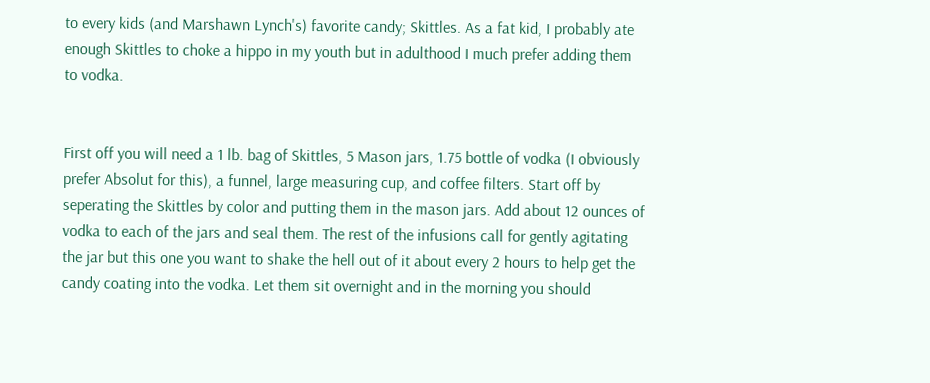to every kids (and Marshawn Lynch's) favorite candy; Skittles. As a fat kid, I probably ate enough Skittles to choke a hippo in my youth but in adulthood I much prefer adding them to vodka.


First off you will need a 1 lb. bag of Skittles, 5 Mason jars, 1.75 bottle of vodka (I obviously prefer Absolut for this), a funnel, large measuring cup, and coffee filters. Start off by seperating the Skittles by color and putting them in the mason jars. Add about 12 ounces of vodka to each of the jars and seal them. The rest of the infusions call for gently agitating the jar but this one you want to shake the hell out of it about every 2 hours to help get the candy coating into the vodka. Let them sit overnight and in the morning you should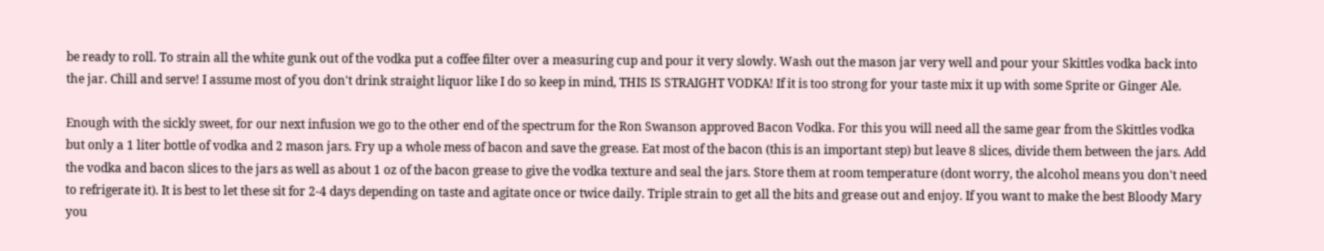be ready to roll. To strain all the white gunk out of the vodka put a coffee filter over a measuring cup and pour it very slowly. Wash out the mason jar very well and pour your Skittles vodka back into the jar. Chill and serve! I assume most of you don't drink straight liquor like I do so keep in mind, THIS IS STRAIGHT VODKA! If it is too strong for your taste mix it up with some Sprite or Ginger Ale.

Enough with the sickly sweet, for our next infusion we go to the other end of the spectrum for the Ron Swanson approved Bacon Vodka. For this you will need all the same gear from the Skittles vodka but only a 1 liter bottle of vodka and 2 mason jars. Fry up a whole mess of bacon and save the grease. Eat most of the bacon (this is an important step) but leave 8 slices, divide them between the jars. Add the vodka and bacon slices to the jars as well as about 1 oz of the bacon grease to give the vodka texture and seal the jars. Store them at room temperature (dont worry, the alcohol means you don't need to refrigerate it). It is best to let these sit for 2-4 days depending on taste and agitate once or twice daily. Triple strain to get all the bits and grease out and enjoy. If you want to make the best Bloody Mary you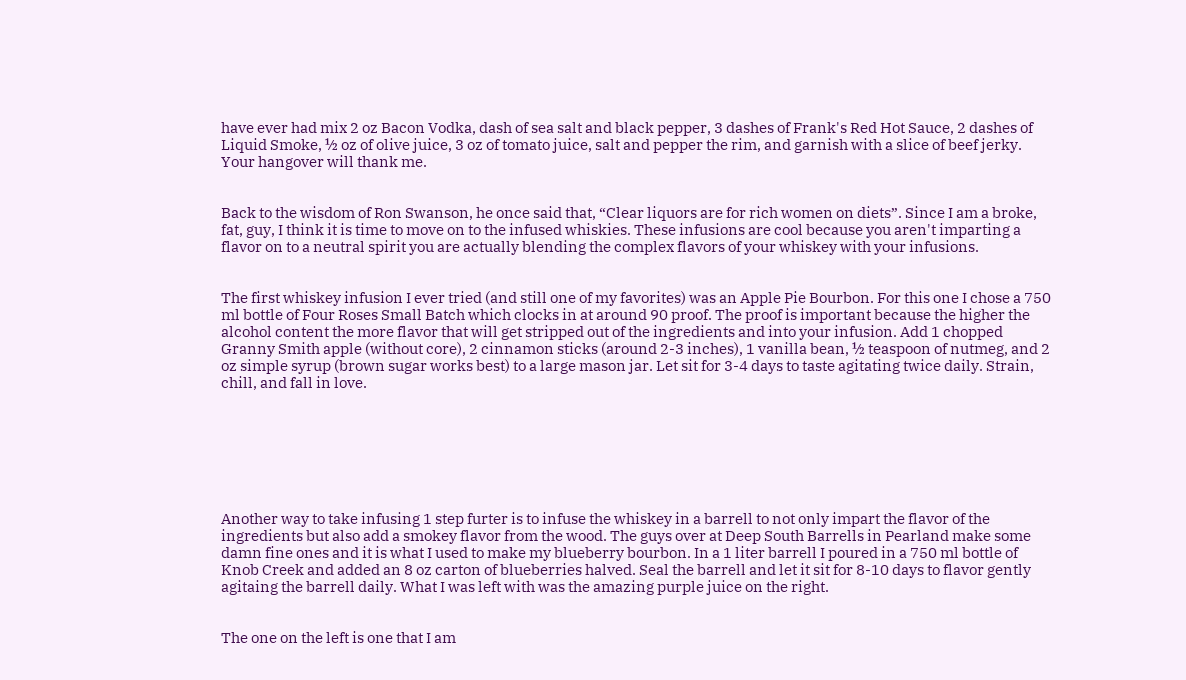have ever had mix 2 oz Bacon Vodka, dash of sea salt and black pepper, 3 dashes of Frank's Red Hot Sauce, 2 dashes of Liquid Smoke, ½ oz of olive juice, 3 oz of tomato juice, salt and pepper the rim, and garnish with a slice of beef jerky. Your hangover will thank me.


Back to the wisdom of Ron Swanson, he once said that, “Clear liquors are for rich women on diets”. Since I am a broke, fat, guy, I think it is time to move on to the infused whiskies. These infusions are cool because you aren't imparting a flavor on to a neutral spirit you are actually blending the complex flavors of your whiskey with your infusions.


The first whiskey infusion I ever tried (and still one of my favorites) was an Apple Pie Bourbon. For this one I chose a 750 ml bottle of Four Roses Small Batch which clocks in at around 90 proof. The proof is important because the higher the alcohol content the more flavor that will get stripped out of the ingredients and into your infusion. Add 1 chopped Granny Smith apple (without core), 2 cinnamon sticks (around 2-3 inches), 1 vanilla bean, ½ teaspoon of nutmeg, and 2 oz simple syrup (brown sugar works best) to a large mason jar. Let sit for 3-4 days to taste agitating twice daily. Strain, chill, and fall in love.







Another way to take infusing 1 step furter is to infuse the whiskey in a barrell to not only impart the flavor of the ingredients but also add a smokey flavor from the wood. The guys over at Deep South Barrells in Pearland make some damn fine ones and it is what I used to make my blueberry bourbon. In a 1 liter barrell I poured in a 750 ml bottle of Knob Creek and added an 8 oz carton of blueberries halved. Seal the barrell and let it sit for 8-10 days to flavor gently agitaing the barrell daily. What I was left with was the amazing purple juice on the right.


The one on the left is one that I am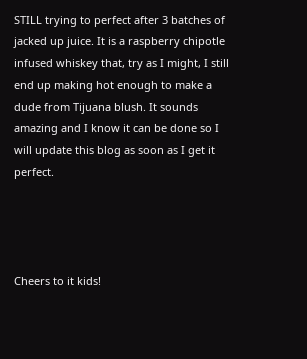STILL trying to perfect after 3 batches of jacked up juice. It is a raspberry chipotle infused whiskey that, try as I might, I still end up making hot enough to make a dude from Tijuana blush. It sounds amazing and I know it can be done so I will update this blog as soon as I get it perfect.




Cheers to it kids!